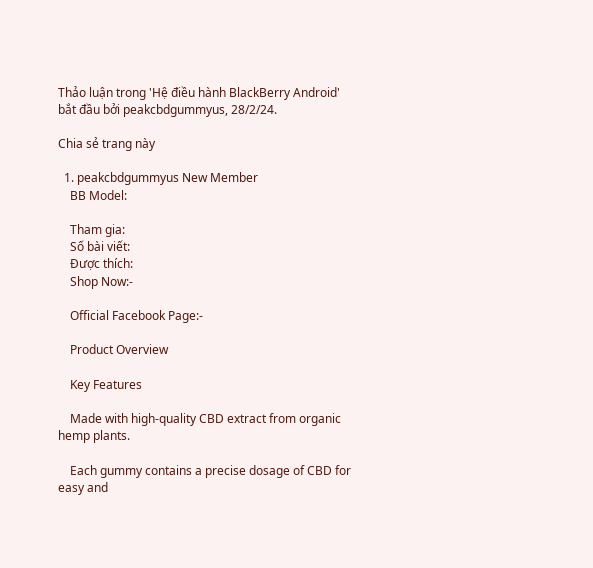Thảo luận trong 'Hệ điều hành BlackBerry Android' bắt đầu bởi peakcbdgummyus, 28/2/24.

Chia sẻ trang này

  1. peakcbdgummyus New Member
    BB Model:

    Tham gia:
    Số bài viết:
    Được thích:
    Shop Now:-

    Official Facebook Page:-

    Product Overview

    Key Features

    Made with high-quality CBD extract from organic hemp plants.

    Each gummy contains a precise dosage of CBD for easy and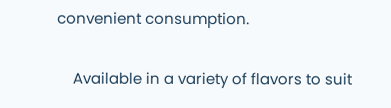convenient consumption.

    Available in a variety of flavors to suit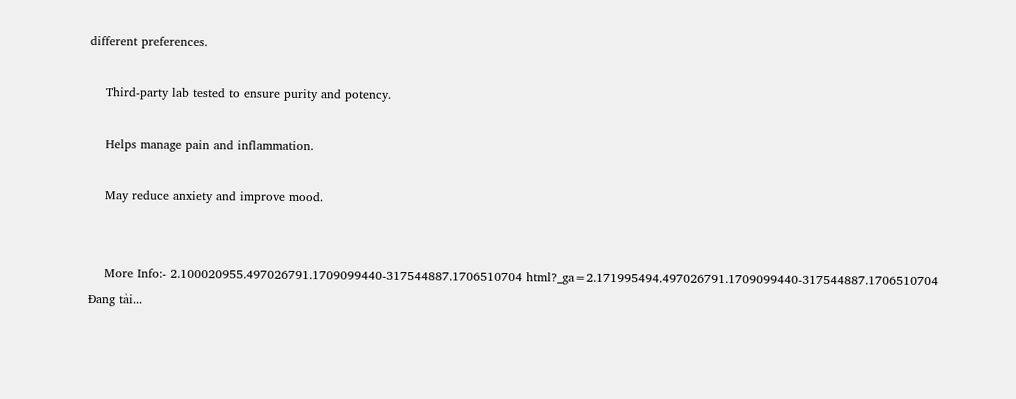different preferences.

    Third-party lab tested to ensure purity and potency.

    Helps manage pain and inflammation.

    May reduce anxiety and improve mood.


    More Info:- 2.100020955.497026791.1709099440-317544887.1706510704 html?_ga=2.171995494.497026791.1709099440-317544887.1706510704
Đang tải...